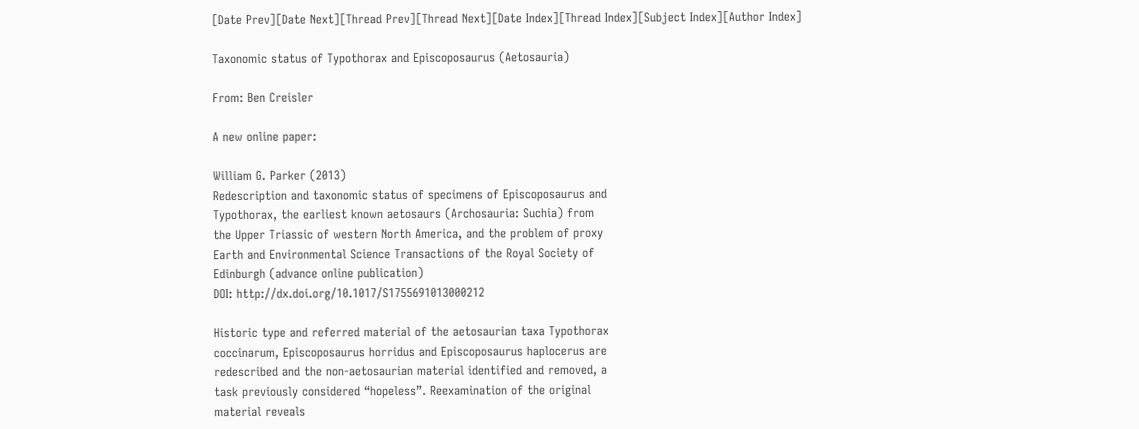[Date Prev][Date Next][Thread Prev][Thread Next][Date Index][Thread Index][Subject Index][Author Index]

Taxonomic status of Typothorax and Episcoposaurus (Aetosauria)

From: Ben Creisler

A new online paper:

William G. Parker (2013)
Redescription and taxonomic status of specimens of Episcoposaurus and
Typothorax, the earliest known aetosaurs (Archosauria: Suchia) from
the Upper Triassic of western North America, and the problem of proxy
Earth and Environmental Science Transactions of the Royal Society of
Edinburgh (advance online publication)
DOI: http://dx.doi.org/10.1017/S1755691013000212

Historic type and referred material of the aetosaurian taxa Typothorax
coccinarum, Episcoposaurus horridus and Episcoposaurus haplocerus are
redescribed and the non-aetosaurian material identified and removed, a
task previously considered “hopeless”. Reexamination of the original
material reveals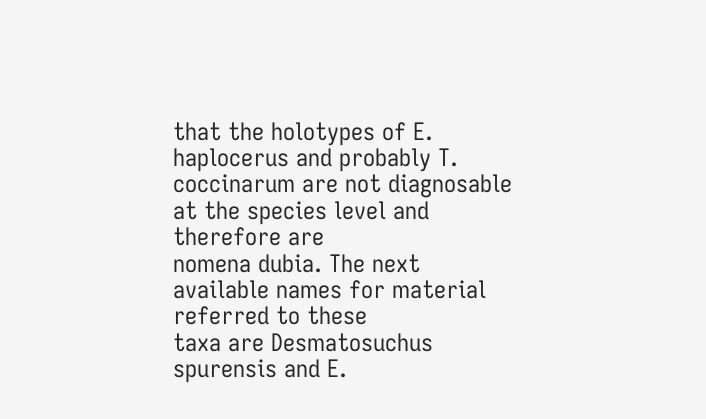that the holotypes of E. haplocerus and probably T.
coccinarum are not diagnosable at the species level and therefore are
nomena dubia. The next available names for material referred to these
taxa are Desmatosuchus spurensis and E.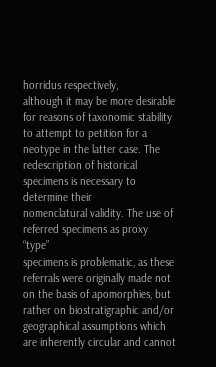horridus respectively,
although it may be more desirable for reasons of taxonomic stability
to attempt to petition for a neotype in the latter case. The
redescription of historical specimens is necessary to determine their
nomenclatural validity. The use of referred specimens as proxy “type”
specimens is problematic, as these referrals were originally made not
on the basis of apomorphies, but rather on biostratigraphic and/or
geographical assumptions which are inherently circular and cannot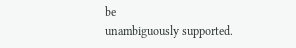be
unambiguously supported.